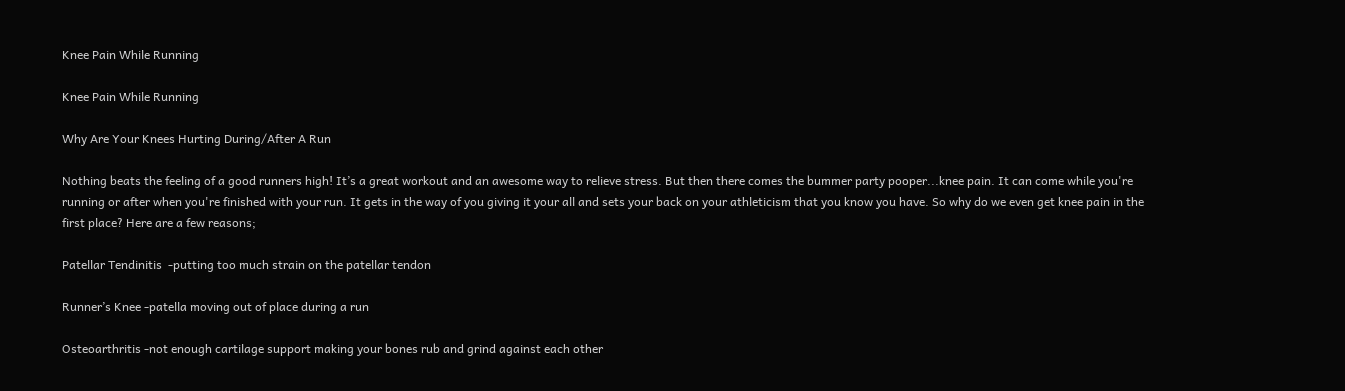Knee Pain While Running

Knee Pain While Running

Why Are Your Knees Hurting During/After A Run

Nothing beats the feeling of a good runners high! It’s a great workout and an awesome way to relieve stress. But then there comes the bummer party pooper...knee pain. It can come while you're running or after when you're finished with your run. It gets in the way of you giving it your all and sets your back on your athleticism that you know you have. So why do we even get knee pain in the first place? Here are a few reasons;

Patellar Tendinitis  -putting too much strain on the patellar tendon

Runner’s Knee -patella moving out of place during a run

Osteoarthritis -not enough cartilage support making your bones rub and grind against each other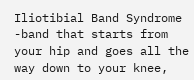Iliotibial Band Syndrome -band that starts from your hip and goes all the way down to your knee,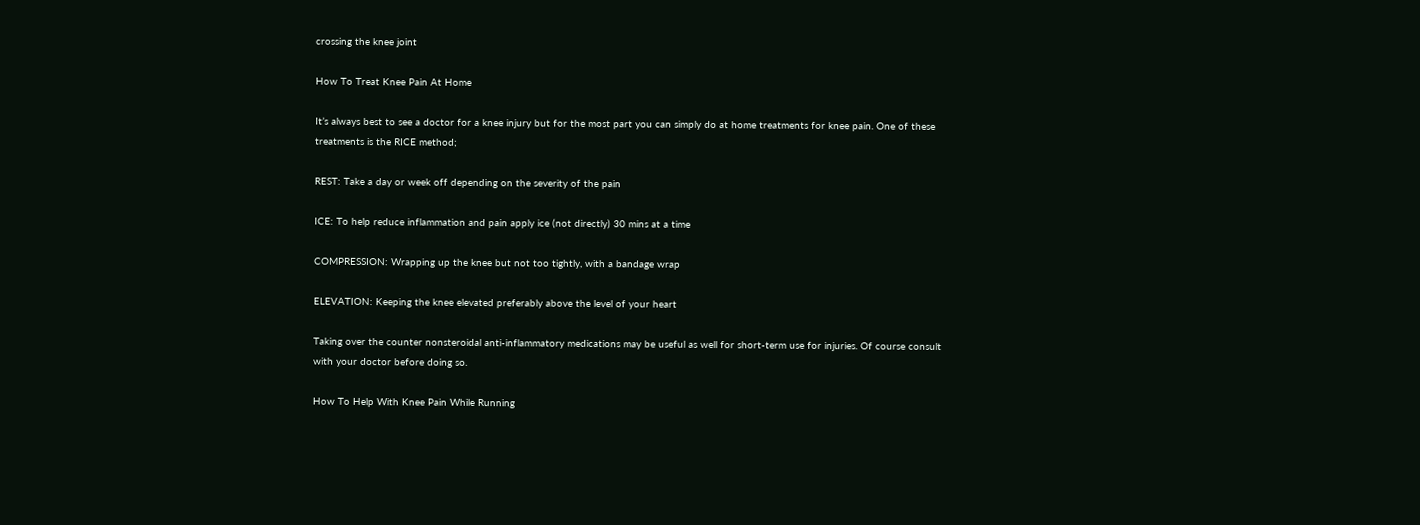crossing the knee joint

How To Treat Knee Pain At Home

It’s always best to see a doctor for a knee injury but for the most part you can simply do at home treatments for knee pain. One of these treatments is the RICE method;

REST: Take a day or week off depending on the severity of the pain

ICE: To help reduce inflammation and pain apply ice (not directly) 30 mins at a time

COMPRESSION: Wrapping up the knee but not too tightly, with a bandage wrap

ELEVATION: Keeping the knee elevated preferably above the level of your heart

Taking over the counter nonsteroidal anti-inflammatory medications may be useful as well for short-term use for injuries. Of course consult with your doctor before doing so.

How To Help With Knee Pain While Running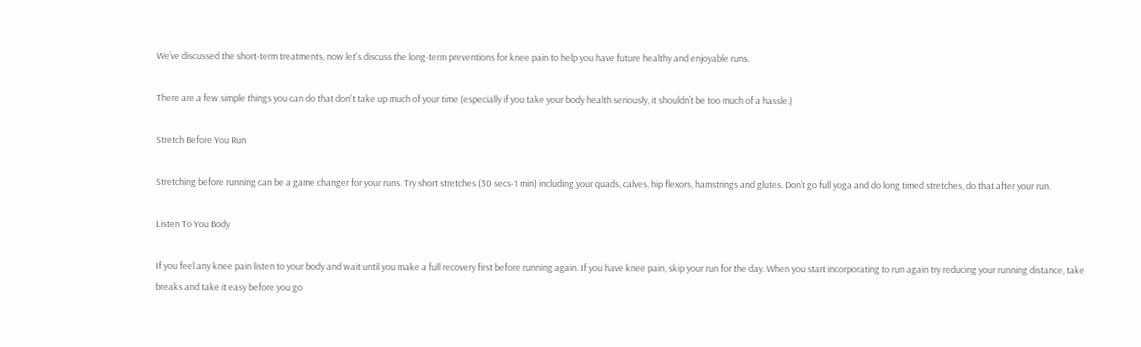We’ve discussed the short-term treatments, now let's discuss the long-term preventions for knee pain to help you have future healthy and enjoyable runs.

There are a few simple things you can do that don't take up much of your time (especially if you take your body health seriously, it shouldn’t be too much of a hassle.)

Stretch Before You Run

Stretching before running can be a game changer for your runs. Try short stretches (30 secs-1 min) including your quads, calves, hip flexors, hamstrings and glutes. Don’t go full yoga and do long timed stretches, do that after your run.

Listen To You Body

If you feel any knee pain listen to your body and wait until you make a full recovery first before running again. If you have knee pain, skip your run for the day. When you start incorporating to run again try reducing your running distance, take breaks and take it easy before you go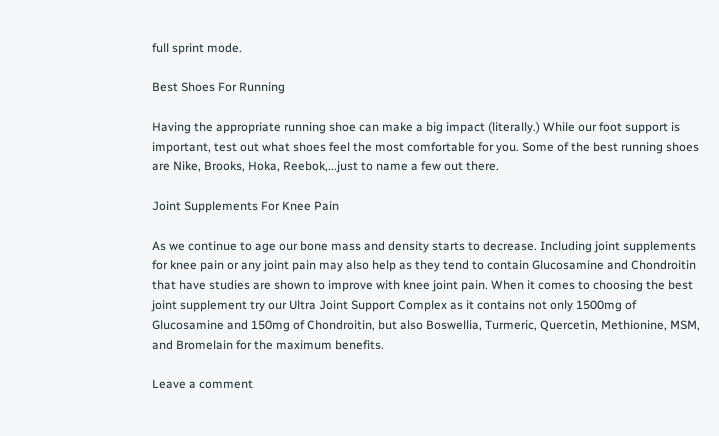full sprint mode.

Best Shoes For Running

Having the appropriate running shoe can make a big impact (literally.) While our foot support is important, test out what shoes feel the most comfortable for you. Some of the best running shoes are Nike, Brooks, Hoka, Reebok,...just to name a few out there.

Joint Supplements For Knee Pain

As we continue to age our bone mass and density starts to decrease. Including joint supplements for knee pain or any joint pain may also help as they tend to contain Glucosamine and Chondroitin that have studies are shown to improve with knee joint pain. When it comes to choosing the best joint supplement try our Ultra Joint Support Complex as it contains not only 1500mg of Glucosamine and 150mg of Chondroitin, but also Boswellia, Turmeric, Quercetin, Methionine, MSM, and Bromelain for the maximum benefits.

Leave a comment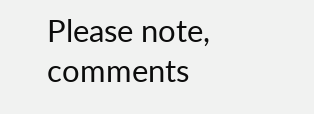Please note, comments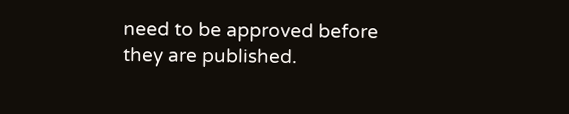need to be approved before they are published.